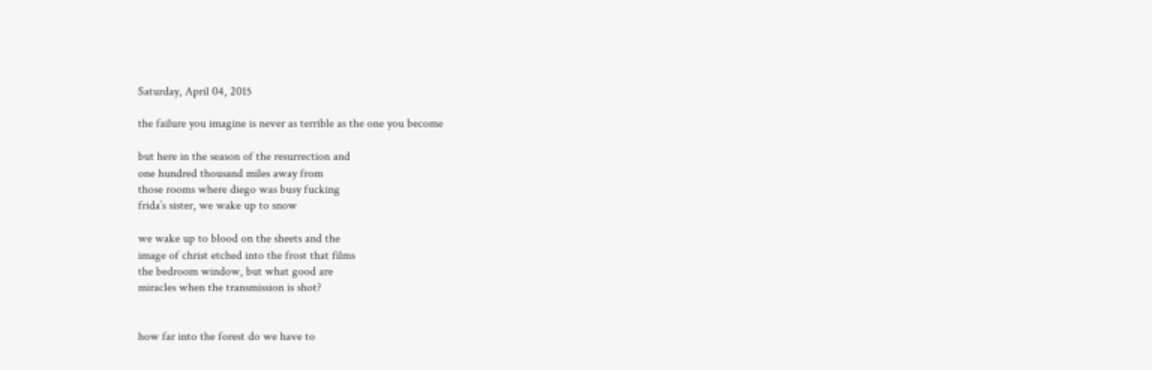Saturday, April 04, 2015

the failure you imagine is never as terrible as the one you become

but here in the season of the resurrection and
one hundred thousand miles away from
those rooms where diego was busy fucking
frida’s sister, we wake up to snow

we wake up to blood on the sheets and the
image of christ etched into the frost that films
the bedroom window, but what good are
miracles when the transmission is shot?


how far into the forest do we have to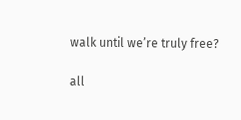walk until we’re truly free?

all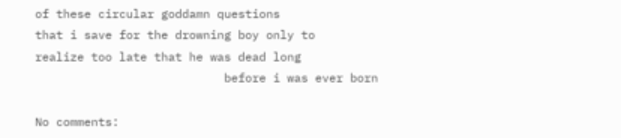of these circular goddamn questions
that i save for the drowning boy only to
realize too late that he was dead long
                           before i was ever born

No comments: